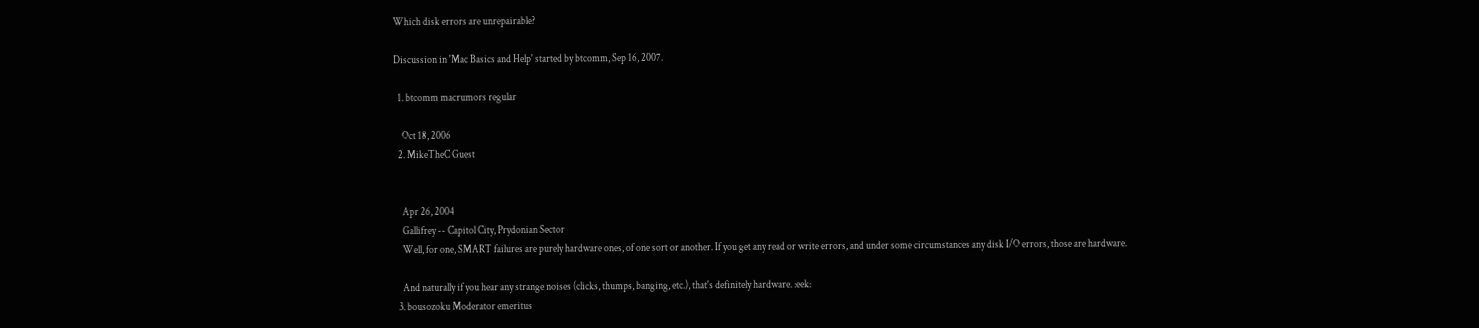Which disk errors are unrepairable?

Discussion in 'Mac Basics and Help' started by btcomm, Sep 16, 2007.

  1. btcomm macrumors regular

    Oct 18, 2006
  2. MikeTheC Guest


    Apr 26, 2004
    Gallifrey -- Capitol City, Prydonian Sector
    Well, for one, SMART failures are purely hardware ones, of one sort or another. If you get any read or write errors, and under some circumstances any disk I/O errors, those are hardware.

    And naturally if you hear any strange noises (clicks, thumps, banging, etc.), that's definitely hardware. :eek:
  3. bousozoku Moderator emeritus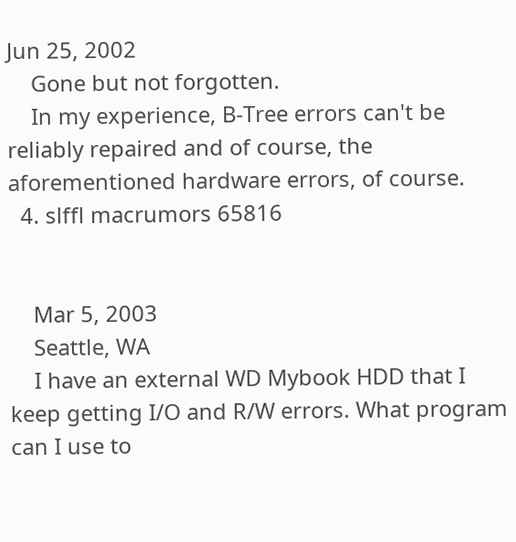Jun 25, 2002
    Gone but not forgotten.
    In my experience, B-Tree errors can't be reliably repaired and of course, the aforementioned hardware errors, of course.
  4. slffl macrumors 65816


    Mar 5, 2003
    Seattle, WA
    I have an external WD Mybook HDD that I keep getting I/O and R/W errors. What program can I use to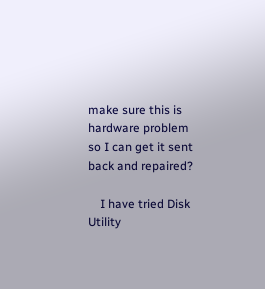make sure this is hardware problem so I can get it sent back and repaired?

    I have tried Disk Utility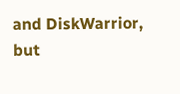and DiskWarrior, but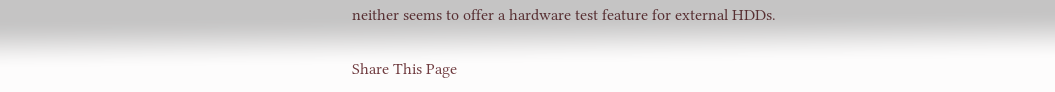neither seems to offer a hardware test feature for external HDDs.

Share This Page